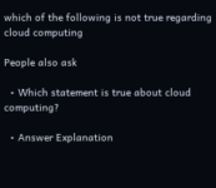which of the following is not true regarding cloud computing

People also ask

  • Which statement is true about cloud computing?

  • Answer Explanation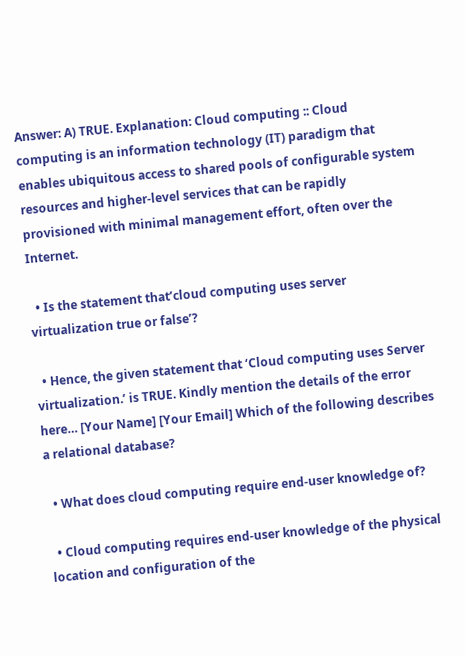Answer: A) TRUE. Explanation: Cloud computing :: Cloud computing is an information technology (IT) paradigm that enables ubiquitous access to shared pools of configurable system resources and higher-level services that can be rapidly provisioned with minimal management effort, often over the Internet.

  • Is the statement that’cloud computing uses server virtualization true or false’?

  • Hence, the given statement that ‘Cloud computing uses Server virtualization.’ is TRUE. Kindly mention the details of the error here… [Your Name] [Your Email] Which of the following describes a relational database?

  • What does cloud computing require end-user knowledge of?

  • Cloud computing requires end-user knowledge of the physical location and configuration of the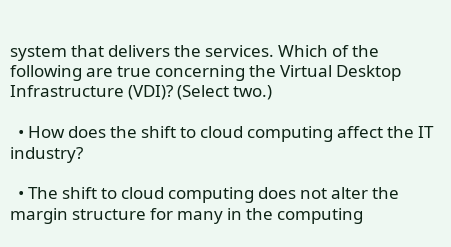system that delivers the services. Which of the following are true concerning the Virtual Desktop Infrastructure (VDI)? (Select two.)

  • How does the shift to cloud computing affect the IT industry?

  • The shift to cloud computing does not alter the margin structure for many in the computing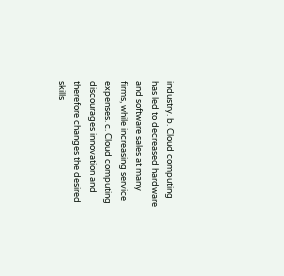industry. b. Cloud computing has led to decreased hardware and software sales at many firms, while increasing service expenses. c. Cloud computing discourages innovation and therefore changes the desired skills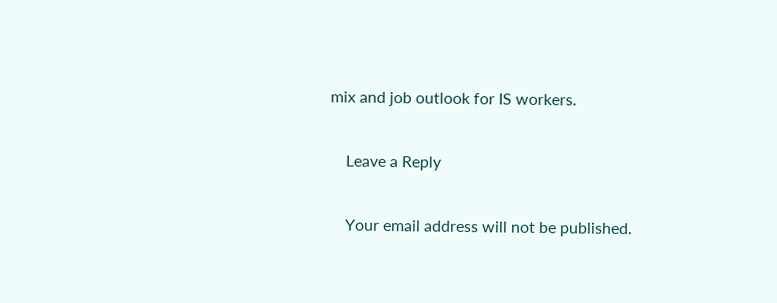mix and job outlook for IS workers.

    Leave a Reply

    Your email address will not be published.